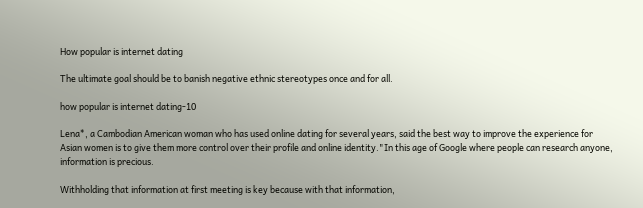How popular is internet dating

The ultimate goal should be to banish negative ethnic stereotypes once and for all.

how popular is internet dating-10

Lena*, a Cambodian American woman who has used online dating for several years, said the best way to improve the experience for Asian women is to give them more control over their profile and online identity."In this age of Google where people can research anyone, information is precious.

Withholding that information at first meeting is key because with that information,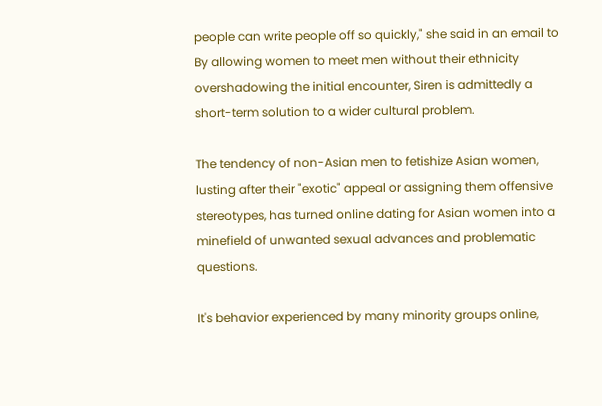people can write people off so quickly," she said in an email to By allowing women to meet men without their ethnicity overshadowing the initial encounter, Siren is admittedly a short-term solution to a wider cultural problem.

The tendency of non-Asian men to fetishize Asian women, lusting after their "exotic" appeal or assigning them offensive stereotypes, has turned online dating for Asian women into a minefield of unwanted sexual advances and problematic questions.

It's behavior experienced by many minority groups online,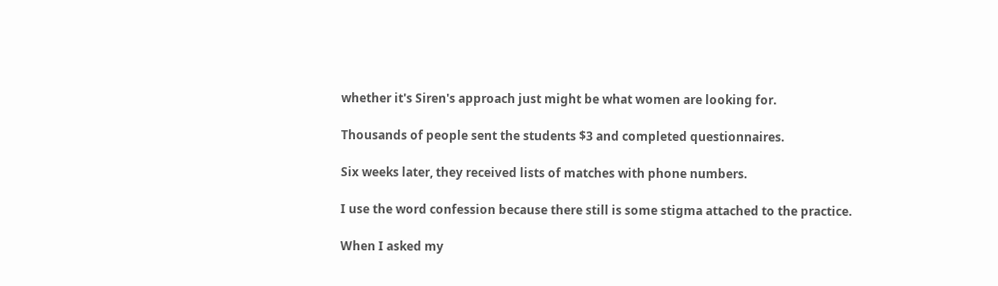whether it's Siren's approach just might be what women are looking for.

Thousands of people sent the students $3 and completed questionnaires.

Six weeks later, they received lists of matches with phone numbers.

I use the word confession because there still is some stigma attached to the practice.

When I asked my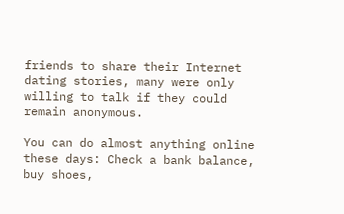friends to share their Internet dating stories, many were only willing to talk if they could remain anonymous.

You can do almost anything online these days: Check a bank balance, buy shoes,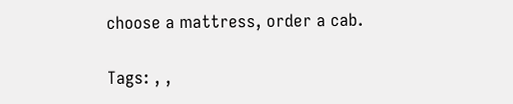choose a mattress, order a cab.

Tags: , ,